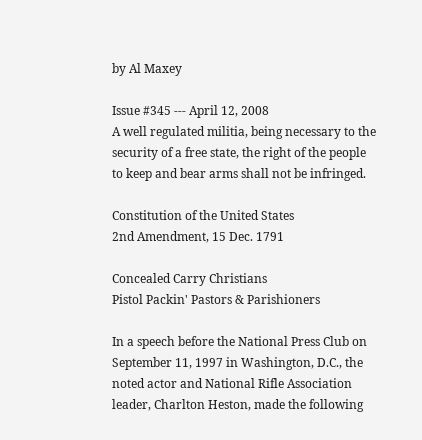by Al Maxey

Issue #345 --- April 12, 2008
A well regulated militia, being necessary to the
security of a free state, the right of the people
to keep and bear arms shall not be infringed.

Constitution of the United States
2nd Amendment, 15 Dec. 1791

Concealed Carry Christians
Pistol Packin' Pastors & Parishioners

In a speech before the National Press Club on September 11, 1997 in Washington, D.C., the noted actor and National Rifle Association leader, Charlton Heston, made the following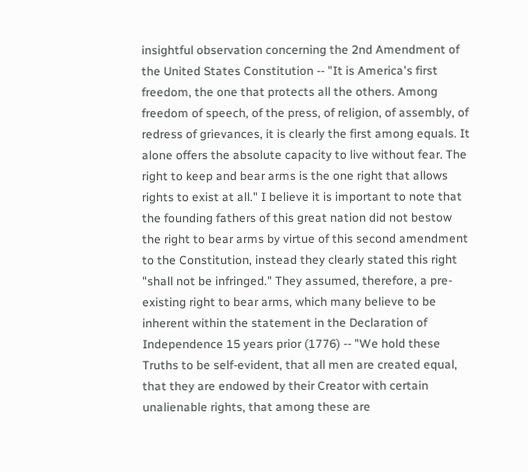insightful observation concerning the 2nd Amendment of the United States Constitution -- "It is America's first freedom, the one that protects all the others. Among freedom of speech, of the press, of religion, of assembly, of redress of grievances, it is clearly the first among equals. It alone offers the absolute capacity to live without fear. The right to keep and bear arms is the one right that allows rights to exist at all." I believe it is important to note that the founding fathers of this great nation did not bestow the right to bear arms by virtue of this second amendment to the Constitution, instead they clearly stated this right "shall not be infringed." They assumed, therefore, a pre-existing right to bear arms, which many believe to be inherent within the statement in the Declaration of Independence 15 years prior (1776) -- "We hold these Truths to be self-evident, that all men are created equal, that they are endowed by their Creator with certain unalienable rights, that among these are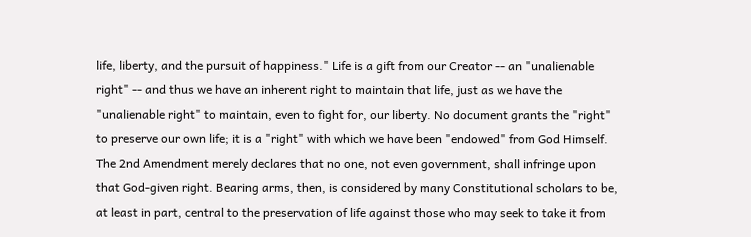life, liberty, and the pursuit of happiness." Life is a gift from our Creator -- an "unalienable right" -- and thus we have an inherent right to maintain that life, just as we have the "unalienable right" to maintain, even to fight for, our liberty. No document grants the "right" to preserve our own life; it is a "right" with which we have been "endowed" from God Himself. The 2nd Amendment merely declares that no one, not even government, shall infringe upon that God-given right. Bearing arms, then, is considered by many Constitutional scholars to be, at least in part, central to the preservation of life against those who may seek to take it from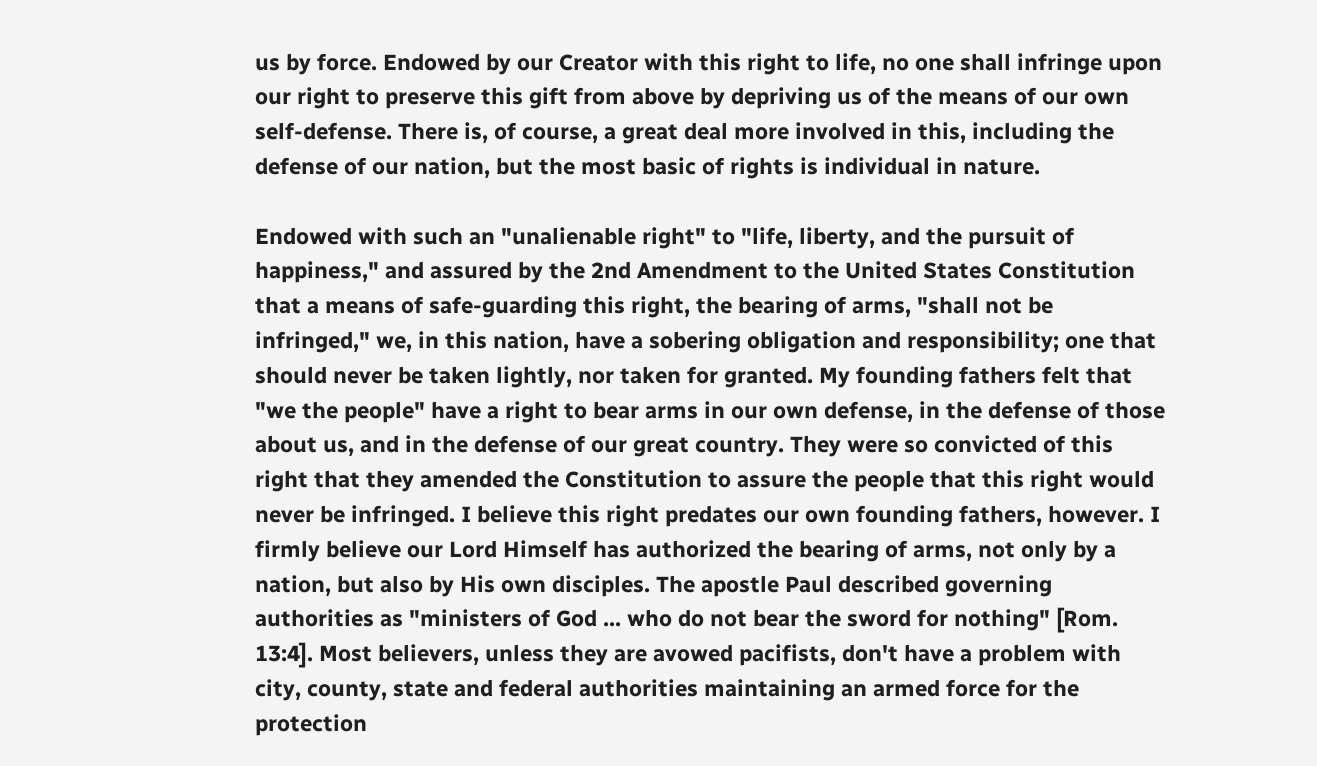us by force. Endowed by our Creator with this right to life, no one shall infringe upon our right to preserve this gift from above by depriving us of the means of our own self-defense. There is, of course, a great deal more involved in this, including the defense of our nation, but the most basic of rights is individual in nature.

Endowed with such an "unalienable right" to "life, liberty, and the pursuit of happiness," and assured by the 2nd Amendment to the United States Constitution that a means of safe-guarding this right, the bearing of arms, "shall not be infringed," we, in this nation, have a sobering obligation and responsibility; one that should never be taken lightly, nor taken for granted. My founding fathers felt that "we the people" have a right to bear arms in our own defense, in the defense of those about us, and in the defense of our great country. They were so convicted of this right that they amended the Constitution to assure the people that this right would never be infringed. I believe this right predates our own founding fathers, however. I firmly believe our Lord Himself has authorized the bearing of arms, not only by a nation, but also by His own disciples. The apostle Paul described governing authorities as "ministers of God ... who do not bear the sword for nothing" [Rom. 13:4]. Most believers, unless they are avowed pacifists, don't have a problem with city, county, state and federal authorities maintaining an armed force for the protection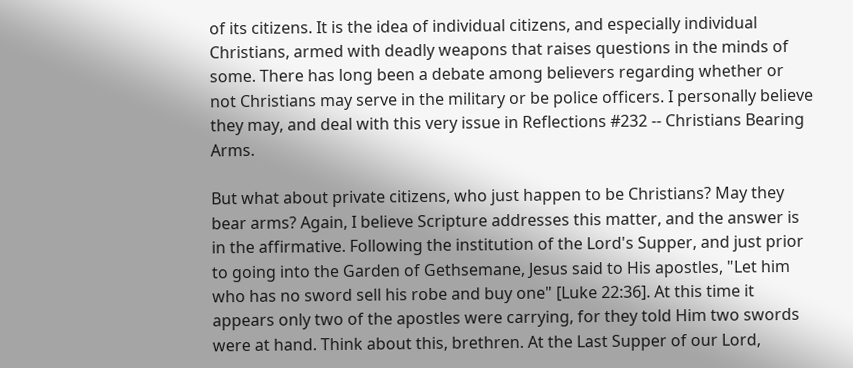of its citizens. It is the idea of individual citizens, and especially individual Christians, armed with deadly weapons that raises questions in the minds of some. There has long been a debate among believers regarding whether or not Christians may serve in the military or be police officers. I personally believe they may, and deal with this very issue in Reflections #232 -- Christians Bearing Arms.

But what about private citizens, who just happen to be Christians? May they bear arms? Again, I believe Scripture addresses this matter, and the answer is in the affirmative. Following the institution of the Lord's Supper, and just prior to going into the Garden of Gethsemane, Jesus said to His apostles, "Let him who has no sword sell his robe and buy one" [Luke 22:36]. At this time it appears only two of the apostles were carrying, for they told Him two swords were at hand. Think about this, brethren. At the Last Supper of our Lord,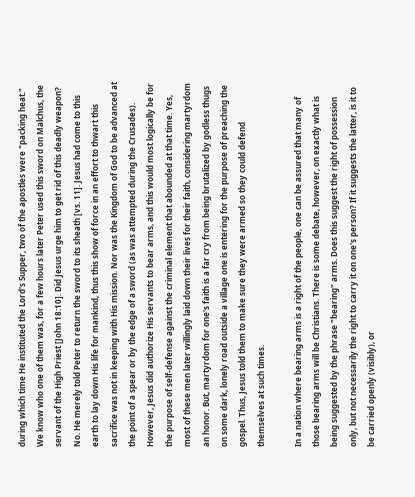during which time He instituted the Lord's Supper, two of the apostles were "packing heat." We know who one of them was, for a few hours later Peter used this sword on Malchus, the servant of the High Priest [John 18:10]. Did Jesus urge him to get rid of this deadly weapon? No. He merely told Peter to return the sword to its sheath [vs. 11]. Jesus had come to this earth to lay down His life for mankind, thus this show of force in an effort to thwart this sacrifice was not in keeping with His mission. Nor was the Kingdom of God to be advanced at the point of a spear or by the edge of a sword (as was attempted during the Crusades). However, Jesus did authorize His servants to bear arms, and this would most logically be for the purpose of self-defense against the criminal element that abounded at that time. Yes, most of these men later willingly laid down their lives for their faith, considering martyrdom an honor. But, martyrdom for one's faith is a far cry from being brutalized by godless thugs on some dark, lonely road outside a village one is entering for the purpose of preaching the gospel. Thus, Jesus told them to make sure they were armed so they could defend themselves at such times.

In a nation where bearing arms is a right of the people, one can be assured that many of those bearing arms will be Christians. There is some debate, however, on exactly what is being suggested by the phrase "bearing" arms. Does this suggest the right of possession only, but not necessarily the right to carry it on one's person? If it suggests the latter, is it to be carried openly (visibly), or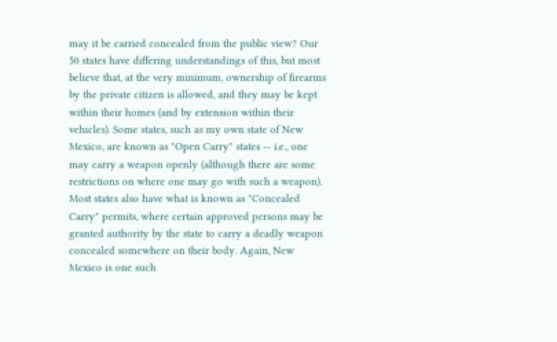may it be carried concealed from the public view? Our 50 states have differing understandings of this, but most believe that, at the very minimum, ownership of firearms by the private citizen is allowed, and they may be kept within their homes (and by extension within their vehicles). Some states, such as my own state of New Mexico, are known as "Open Carry" states -- i.e., one may carry a weapon openly (although there are some restrictions on where one may go with such a weapon). Most states also have what is known as "Concealed Carry" permits, where certain approved persons may be granted authority by the state to carry a deadly weapon concealed somewhere on their body. Again, New Mexico is one such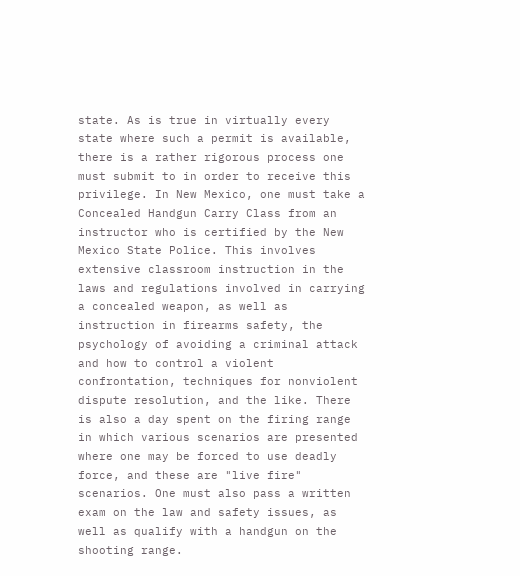state. As is true in virtually every state where such a permit is available, there is a rather rigorous process one must submit to in order to receive this privilege. In New Mexico, one must take a Concealed Handgun Carry Class from an instructor who is certified by the New Mexico State Police. This involves extensive classroom instruction in the laws and regulations involved in carrying a concealed weapon, as well as instruction in firearms safety, the psychology of avoiding a criminal attack and how to control a violent confrontation, techniques for nonviolent dispute resolution, and the like. There is also a day spent on the firing range in which various scenarios are presented where one may be forced to use deadly force, and these are "live fire" scenarios. One must also pass a written exam on the law and safety issues, as well as qualify with a handgun on the shooting range.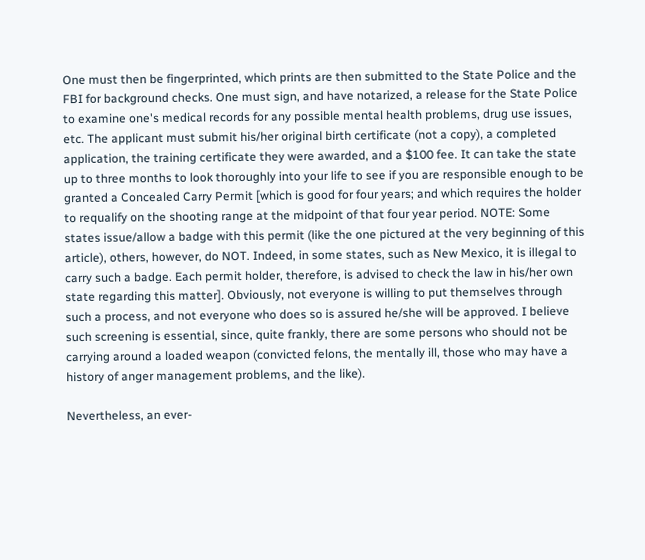One must then be fingerprinted, which prints are then submitted to the State Police and the FBI for background checks. One must sign, and have notarized, a release for the State Police to examine one's medical records for any possible mental health problems, drug use issues, etc. The applicant must submit his/her original birth certificate (not a copy), a completed application, the training certificate they were awarded, and a $100 fee. It can take the state up to three months to look thoroughly into your life to see if you are responsible enough to be granted a Concealed Carry Permit [which is good for four years; and which requires the holder to requalify on the shooting range at the midpoint of that four year period. NOTE: Some states issue/allow a badge with this permit (like the one pictured at the very beginning of this article), others, however, do NOT. Indeed, in some states, such as New Mexico, it is illegal to carry such a badge. Each permit holder, therefore, is advised to check the law in his/her own state regarding this matter]. Obviously, not everyone is willing to put themselves through such a process, and not everyone who does so is assured he/she will be approved. I believe such screening is essential, since, quite frankly, there are some persons who should not be carrying around a loaded weapon (convicted felons, the mentally ill, those who may have a history of anger management problems, and the like).

Nevertheless, an ever-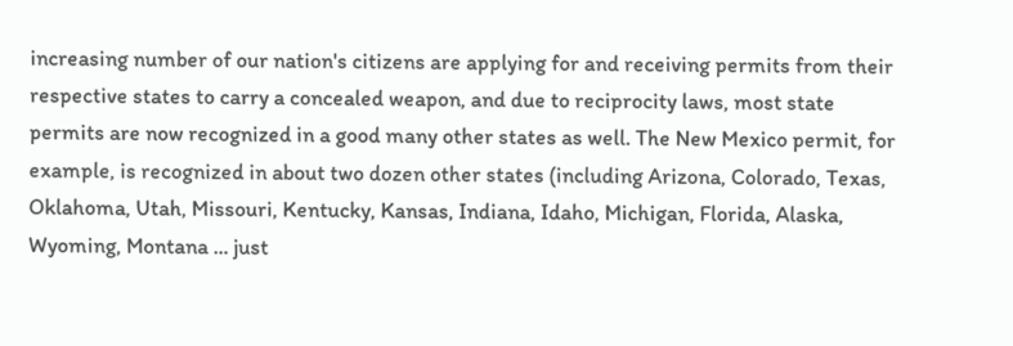increasing number of our nation's citizens are applying for and receiving permits from their respective states to carry a concealed weapon, and due to reciprocity laws, most state permits are now recognized in a good many other states as well. The New Mexico permit, for example, is recognized in about two dozen other states (including Arizona, Colorado, Texas, Oklahoma, Utah, Missouri, Kentucky, Kansas, Indiana, Idaho, Michigan, Florida, Alaska, Wyoming, Montana ... just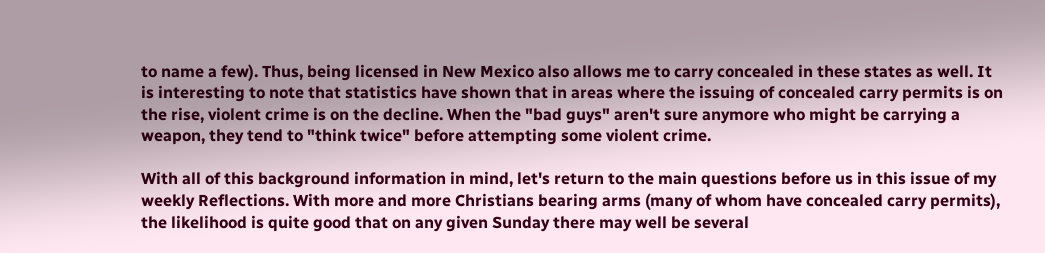to name a few). Thus, being licensed in New Mexico also allows me to carry concealed in these states as well. It is interesting to note that statistics have shown that in areas where the issuing of concealed carry permits is on the rise, violent crime is on the decline. When the "bad guys" aren't sure anymore who might be carrying a weapon, they tend to "think twice" before attempting some violent crime.

With all of this background information in mind, let's return to the main questions before us in this issue of my weekly Reflections. With more and more Christians bearing arms (many of whom have concealed carry permits), the likelihood is quite good that on any given Sunday there may well be several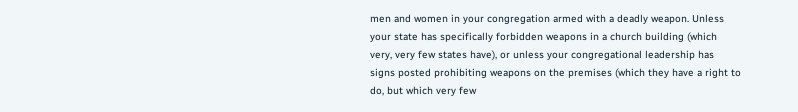men and women in your congregation armed with a deadly weapon. Unless your state has specifically forbidden weapons in a church building (which very, very few states have), or unless your congregational leadership has signs posted prohibiting weapons on the premises (which they have a right to do, but which very few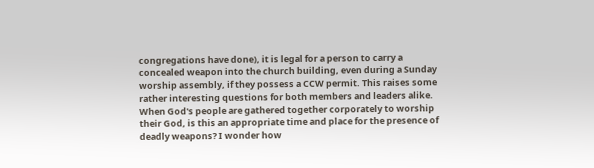congregations have done), it is legal for a person to carry a concealed weapon into the church building, even during a Sunday worship assembly, if they possess a CCW permit. This raises some rather interesting questions for both members and leaders alike. When God's people are gathered together corporately to worship their God, is this an appropriate time and place for the presence of deadly weapons? I wonder how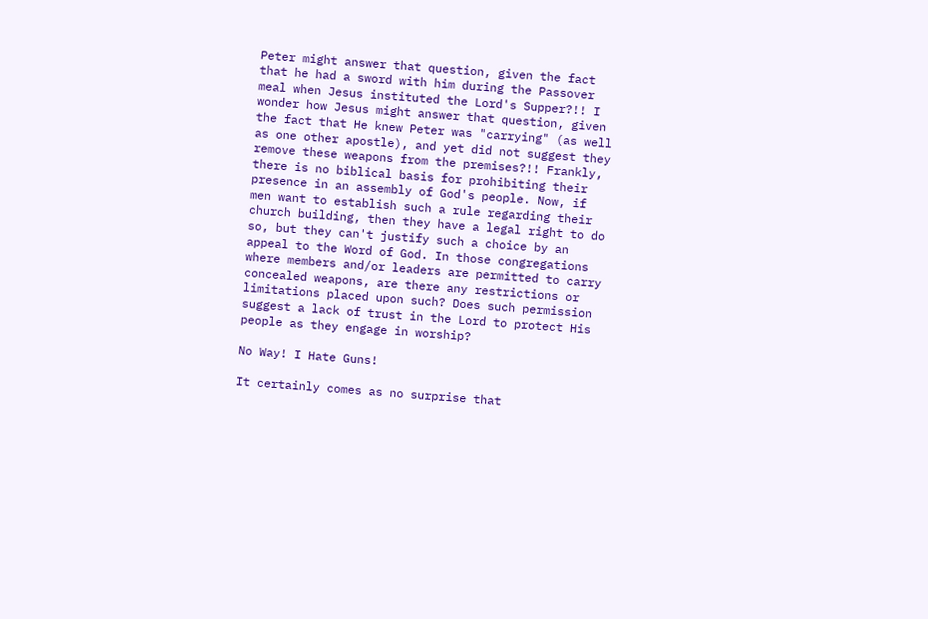Peter might answer that question, given the fact that he had a sword with him during the Passover meal when Jesus instituted the Lord's Supper?!! I wonder how Jesus might answer that question, given the fact that He knew Peter was "carrying" (as well as one other apostle), and yet did not suggest they remove these weapons from the premises?!! Frankly, there is no biblical basis for prohibiting their presence in an assembly of God's people. Now, if men want to establish such a rule regarding their church building, then they have a legal right to do so, but they can't justify such a choice by an appeal to the Word of God. In those congregations where members and/or leaders are permitted to carry concealed weapons, are there any restrictions or limitations placed upon such? Does such permission suggest a lack of trust in the Lord to protect His people as they engage in worship?

No Way! I Hate Guns!

It certainly comes as no surprise that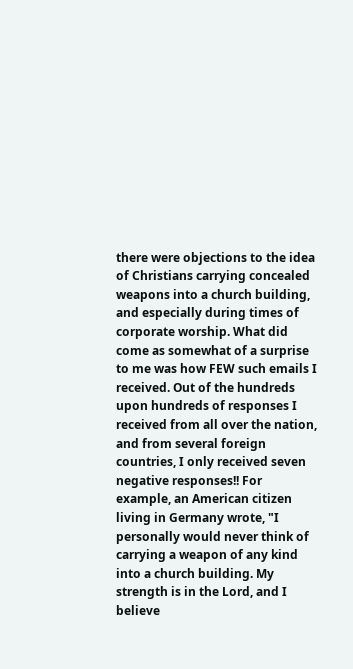there were objections to the idea of Christians carrying concealed weapons into a church building, and especially during times of corporate worship. What did come as somewhat of a surprise to me was how FEW such emails I received. Out of the hundreds upon hundreds of responses I received from all over the nation, and from several foreign countries, I only received seven negative responses!! For example, an American citizen living in Germany wrote, "I personally would never think of carrying a weapon of any kind into a church building. My strength is in the Lord, and I believe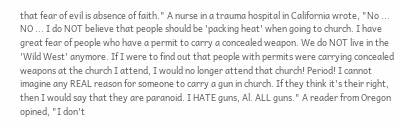that fear of evil is absence of faith." A nurse in a trauma hospital in California wrote, "No ... NO ... I do NOT believe that people should be 'packing heat' when going to church. I have great fear of people who have a permit to carry a concealed weapon. We do NOT live in the 'Wild West' anymore. If I were to find out that people with permits were carrying concealed weapons at the church I attend, I would no longer attend that church! Period! I cannot imagine any REAL reason for someone to carry a gun in church. If they think it's their right, then I would say that they are paranoid. I HATE guns, Al. ALL guns." A reader from Oregon opined, "I don't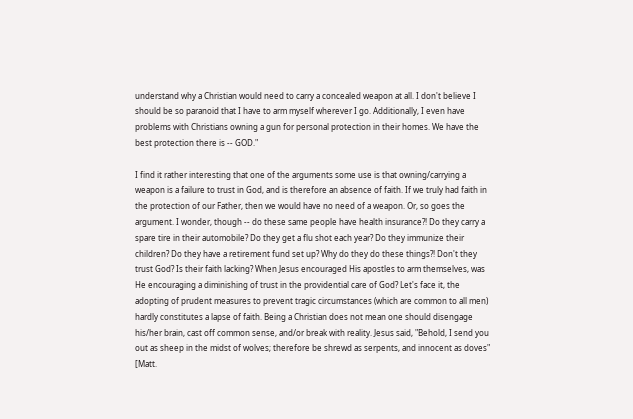understand why a Christian would need to carry a concealed weapon at all. I don't believe I should be so paranoid that I have to arm myself wherever I go. Additionally, I even have problems with Christians owning a gun for personal protection in their homes. We have the best protection there is -- GOD."

I find it rather interesting that one of the arguments some use is that owning/carrying a weapon is a failure to trust in God, and is therefore an absence of faith. If we truly had faith in the protection of our Father, then we would have no need of a weapon. Or, so goes the argument. I wonder, though -- do these same people have health insurance?! Do they carry a spare tire in their automobile? Do they get a flu shot each year? Do they immunize their children? Do they have a retirement fund set up? Why do they do these things?! Don't they trust God? Is their faith lacking? When Jesus encouraged His apostles to arm themselves, was He encouraging a diminishing of trust in the providential care of God? Let's face it, the adopting of prudent measures to prevent tragic circumstances (which are common to all men) hardly constitutes a lapse of faith. Being a Christian does not mean one should disengage his/her brain, cast off common sense, and/or break with reality. Jesus said, "Behold, I send you out as sheep in the midst of wolves; therefore be shrewd as serpents, and innocent as doves" [Matt.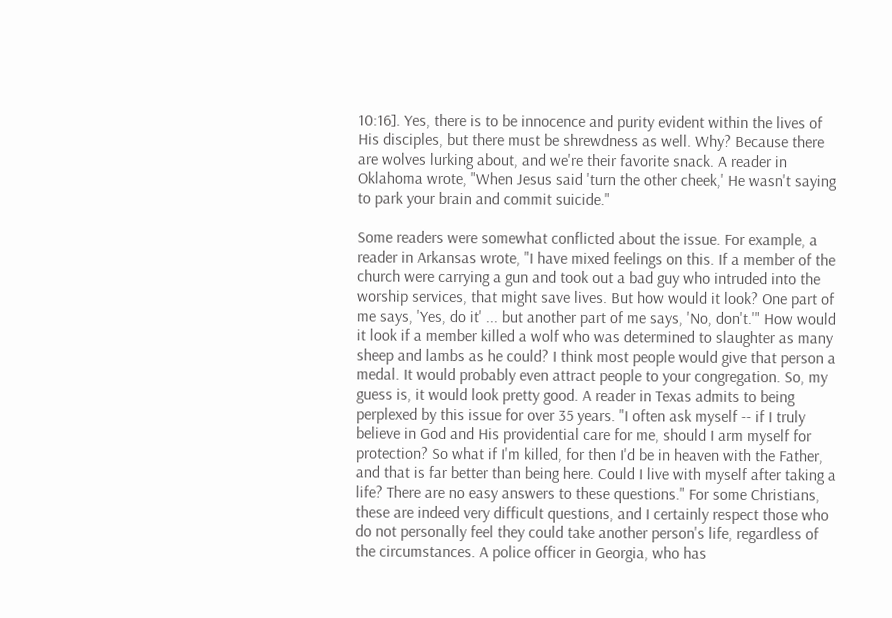10:16]. Yes, there is to be innocence and purity evident within the lives of His disciples, but there must be shrewdness as well. Why? Because there are wolves lurking about, and we're their favorite snack. A reader in Oklahoma wrote, "When Jesus said 'turn the other cheek,' He wasn't saying to park your brain and commit suicide."

Some readers were somewhat conflicted about the issue. For example, a reader in Arkansas wrote, "I have mixed feelings on this. If a member of the church were carrying a gun and took out a bad guy who intruded into the worship services, that might save lives. But how would it look? One part of me says, 'Yes, do it' ... but another part of me says, 'No, don't.'" How would it look if a member killed a wolf who was determined to slaughter as many sheep and lambs as he could? I think most people would give that person a medal. It would probably even attract people to your congregation. So, my guess is, it would look pretty good. A reader in Texas admits to being perplexed by this issue for over 35 years. "I often ask myself -- if I truly believe in God and His providential care for me, should I arm myself for protection? So what if I'm killed, for then I'd be in heaven with the Father, and that is far better than being here. Could I live with myself after taking a life? There are no easy answers to these questions." For some Christians, these are indeed very difficult questions, and I certainly respect those who do not personally feel they could take another person's life, regardless of the circumstances. A police officer in Georgia, who has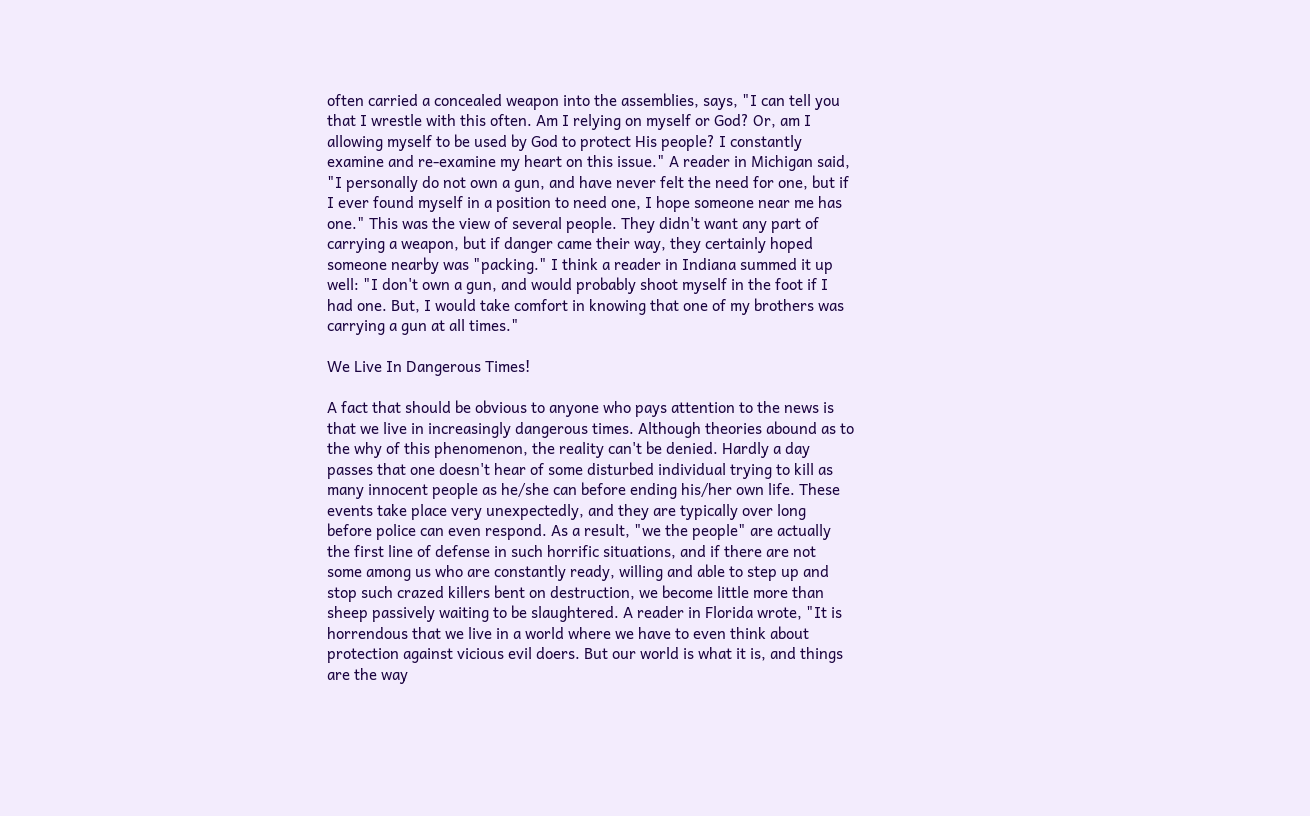often carried a concealed weapon into the assemblies, says, "I can tell you that I wrestle with this often. Am I relying on myself or God? Or, am I allowing myself to be used by God to protect His people? I constantly examine and re-examine my heart on this issue." A reader in Michigan said, "I personally do not own a gun, and have never felt the need for one, but if I ever found myself in a position to need one, I hope someone near me has one." This was the view of several people. They didn't want any part of carrying a weapon, but if danger came their way, they certainly hoped someone nearby was "packing." I think a reader in Indiana summed it up well: "I don't own a gun, and would probably shoot myself in the foot if I had one. But, I would take comfort in knowing that one of my brothers was carrying a gun at all times."

We Live In Dangerous Times!

A fact that should be obvious to anyone who pays attention to the news is that we live in increasingly dangerous times. Although theories abound as to the why of this phenomenon, the reality can't be denied. Hardly a day passes that one doesn't hear of some disturbed individual trying to kill as many innocent people as he/she can before ending his/her own life. These events take place very unexpectedly, and they are typically over long before police can even respond. As a result, "we the people" are actually the first line of defense in such horrific situations, and if there are not some among us who are constantly ready, willing and able to step up and stop such crazed killers bent on destruction, we become little more than sheep passively waiting to be slaughtered. A reader in Florida wrote, "It is horrendous that we live in a world where we have to even think about protection against vicious evil doers. But our world is what it is, and things are the way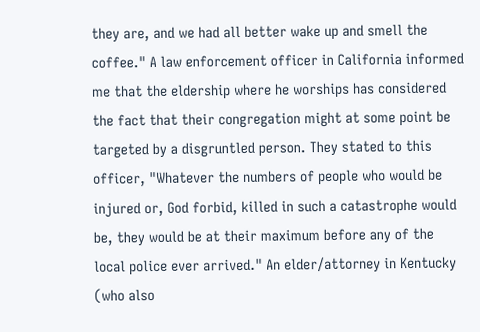they are, and we had all better wake up and smell the coffee." A law enforcement officer in California informed me that the eldership where he worships has considered the fact that their congregation might at some point be targeted by a disgruntled person. They stated to this officer, "Whatever the numbers of people who would be injured or, God forbid, killed in such a catastrophe would be, they would be at their maximum before any of the local police ever arrived." An elder/attorney in Kentucky (who also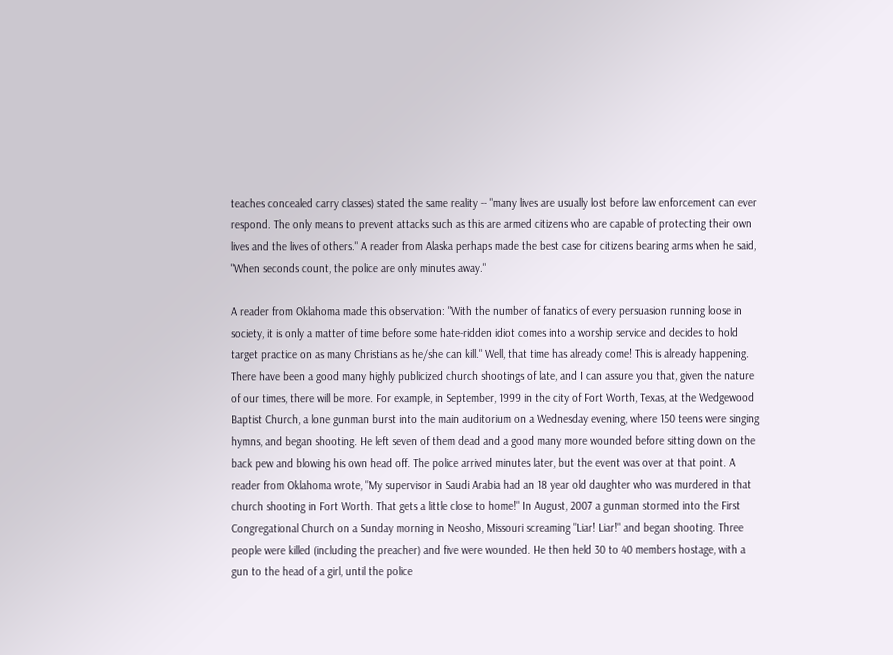teaches concealed carry classes) stated the same reality -- "many lives are usually lost before law enforcement can ever respond. The only means to prevent attacks such as this are armed citizens who are capable of protecting their own lives and the lives of others." A reader from Alaska perhaps made the best case for citizens bearing arms when he said, "When seconds count, the police are only minutes away."

A reader from Oklahoma made this observation: "With the number of fanatics of every persuasion running loose in society, it is only a matter of time before some hate-ridden idiot comes into a worship service and decides to hold target practice on as many Christians as he/she can kill." Well, that time has already come! This is already happening. There have been a good many highly publicized church shootings of late, and I can assure you that, given the nature of our times, there will be more. For example, in September, 1999 in the city of Fort Worth, Texas, at the Wedgewood Baptist Church, a lone gunman burst into the main auditorium on a Wednesday evening, where 150 teens were singing hymns, and began shooting. He left seven of them dead and a good many more wounded before sitting down on the back pew and blowing his own head off. The police arrived minutes later, but the event was over at that point. A reader from Oklahoma wrote, "My supervisor in Saudi Arabia had an 18 year old daughter who was murdered in that church shooting in Fort Worth. That gets a little close to home!" In August, 2007 a gunman stormed into the First Congregational Church on a Sunday morning in Neosho, Missouri screaming "Liar! Liar!" and began shooting. Three people were killed (including the preacher) and five were wounded. He then held 30 to 40 members hostage, with a gun to the head of a girl, until the police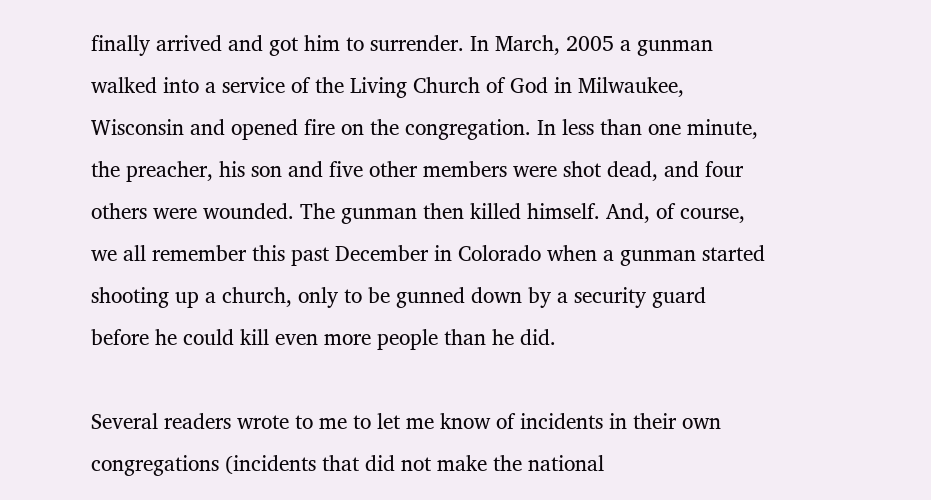finally arrived and got him to surrender. In March, 2005 a gunman walked into a service of the Living Church of God in Milwaukee, Wisconsin and opened fire on the congregation. In less than one minute, the preacher, his son and five other members were shot dead, and four others were wounded. The gunman then killed himself. And, of course, we all remember this past December in Colorado when a gunman started shooting up a church, only to be gunned down by a security guard before he could kill even more people than he did.

Several readers wrote to me to let me know of incidents in their own congregations (incidents that did not make the national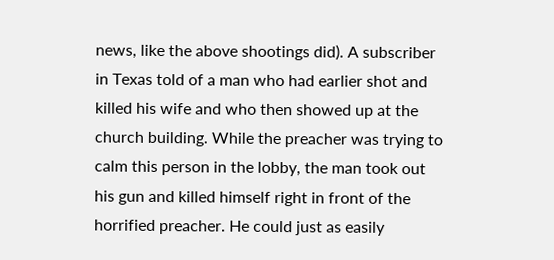news, like the above shootings did). A subscriber in Texas told of a man who had earlier shot and killed his wife and who then showed up at the church building. While the preacher was trying to calm this person in the lobby, the man took out his gun and killed himself right in front of the horrified preacher. He could just as easily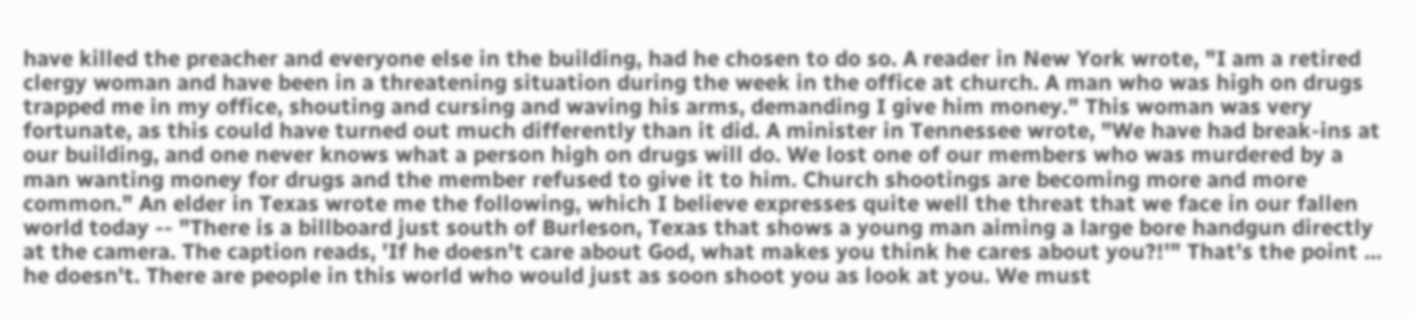have killed the preacher and everyone else in the building, had he chosen to do so. A reader in New York wrote, "I am a retired clergy woman and have been in a threatening situation during the week in the office at church. A man who was high on drugs trapped me in my office, shouting and cursing and waving his arms, demanding I give him money." This woman was very fortunate, as this could have turned out much differently than it did. A minister in Tennessee wrote, "We have had break-ins at our building, and one never knows what a person high on drugs will do. We lost one of our members who was murdered by a man wanting money for drugs and the member refused to give it to him. Church shootings are becoming more and more common." An elder in Texas wrote me the following, which I believe expresses quite well the threat that we face in our fallen world today -- "There is a billboard just south of Burleson, Texas that shows a young man aiming a large bore handgun directly at the camera. The caption reads, 'If he doesn't care about God, what makes you think he cares about you?!'" That's the point ... he doesn't. There are people in this world who would just as soon shoot you as look at you. We must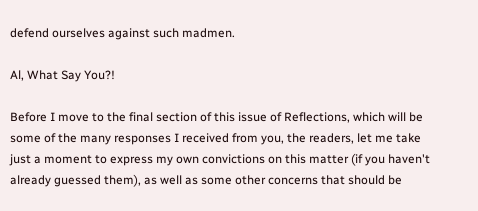defend ourselves against such madmen.

Al, What Say You?!

Before I move to the final section of this issue of Reflections, which will be some of the many responses I received from you, the readers, let me take just a moment to express my own convictions on this matter (if you haven't already guessed them), as well as some other concerns that should be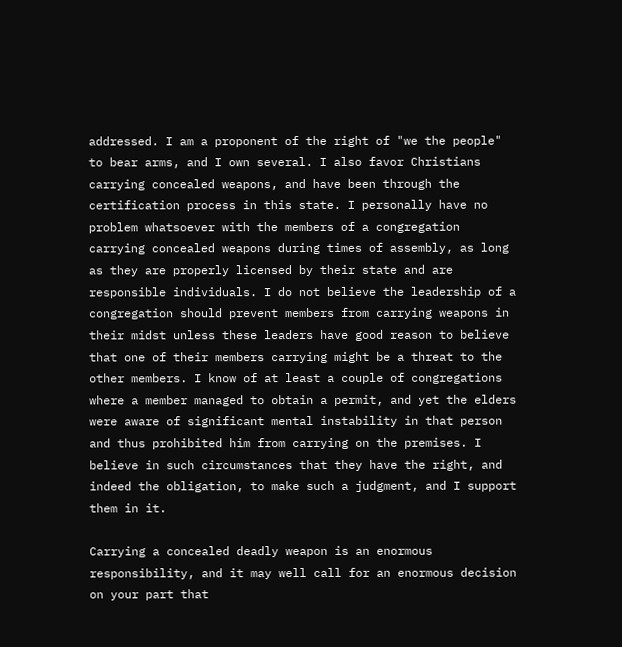addressed. I am a proponent of the right of "we the people" to bear arms, and I own several. I also favor Christians carrying concealed weapons, and have been through the certification process in this state. I personally have no problem whatsoever with the members of a congregation carrying concealed weapons during times of assembly, as long as they are properly licensed by their state and are responsible individuals. I do not believe the leadership of a congregation should prevent members from carrying weapons in their midst unless these leaders have good reason to believe that one of their members carrying might be a threat to the other members. I know of at least a couple of congregations where a member managed to obtain a permit, and yet the elders were aware of significant mental instability in that person and thus prohibited him from carrying on the premises. I believe in such circumstances that they have the right, and indeed the obligation, to make such a judgment, and I support them in it.

Carrying a concealed deadly weapon is an enormous responsibility, and it may well call for an enormous decision on your part that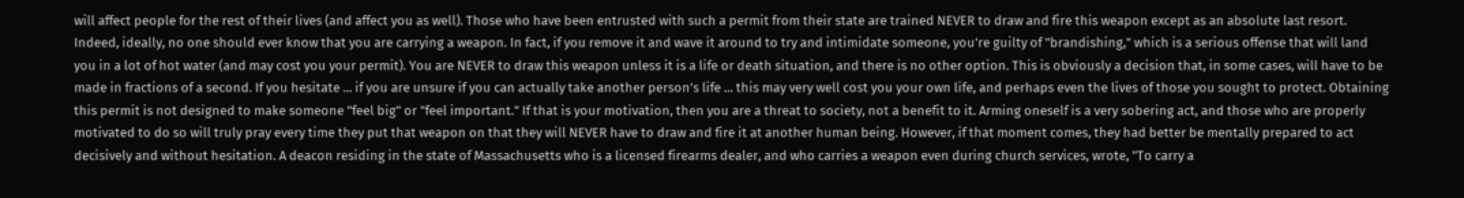will affect people for the rest of their lives (and affect you as well). Those who have been entrusted with such a permit from their state are trained NEVER to draw and fire this weapon except as an absolute last resort. Indeed, ideally, no one should ever know that you are carrying a weapon. In fact, if you remove it and wave it around to try and intimidate someone, you're guilty of "brandishing," which is a serious offense that will land you in a lot of hot water (and may cost you your permit). You are NEVER to draw this weapon unless it is a life or death situation, and there is no other option. This is obviously a decision that, in some cases, will have to be made in fractions of a second. If you hesitate ... if you are unsure if you can actually take another person's life ... this may very well cost you your own life, and perhaps even the lives of those you sought to protect. Obtaining this permit is not designed to make someone "feel big" or "feel important." If that is your motivation, then you are a threat to society, not a benefit to it. Arming oneself is a very sobering act, and those who are properly motivated to do so will truly pray every time they put that weapon on that they will NEVER have to draw and fire it at another human being. However, if that moment comes, they had better be mentally prepared to act decisively and without hesitation. A deacon residing in the state of Massachusetts who is a licensed firearms dealer, and who carries a weapon even during church services, wrote, "To carry a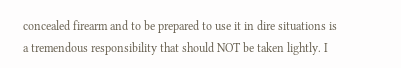concealed firearm and to be prepared to use it in dire situations is a tremendous responsibility that should NOT be taken lightly. I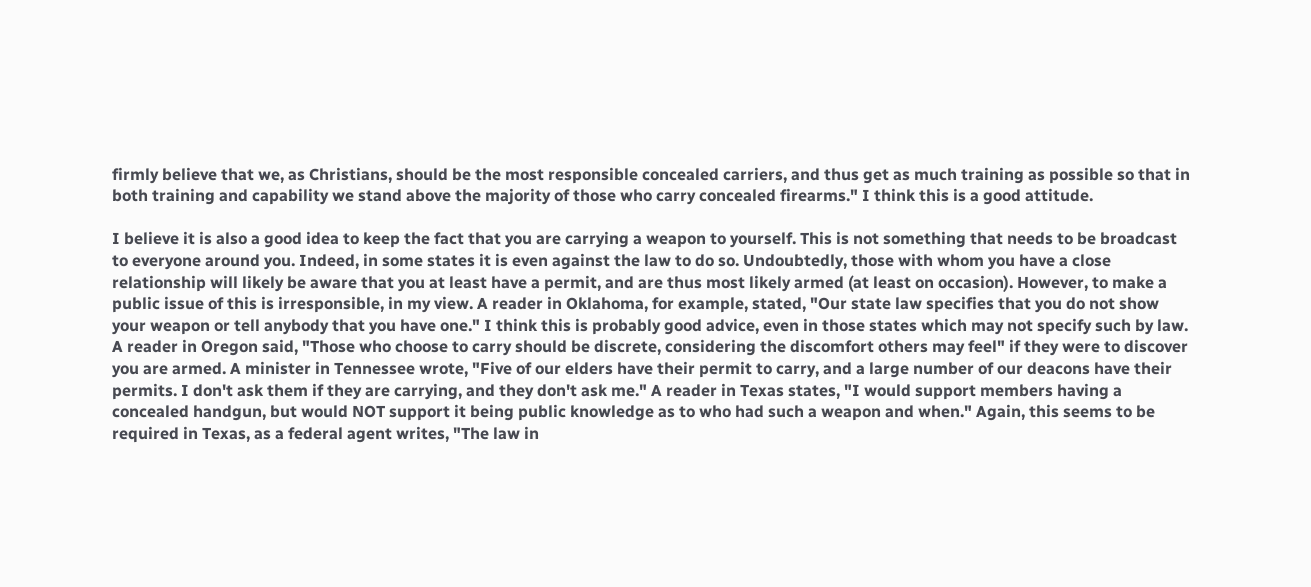firmly believe that we, as Christians, should be the most responsible concealed carriers, and thus get as much training as possible so that in both training and capability we stand above the majority of those who carry concealed firearms." I think this is a good attitude.

I believe it is also a good idea to keep the fact that you are carrying a weapon to yourself. This is not something that needs to be broadcast to everyone around you. Indeed, in some states it is even against the law to do so. Undoubtedly, those with whom you have a close relationship will likely be aware that you at least have a permit, and are thus most likely armed (at least on occasion). However, to make a public issue of this is irresponsible, in my view. A reader in Oklahoma, for example, stated, "Our state law specifies that you do not show your weapon or tell anybody that you have one." I think this is probably good advice, even in those states which may not specify such by law. A reader in Oregon said, "Those who choose to carry should be discrete, considering the discomfort others may feel" if they were to discover you are armed. A minister in Tennessee wrote, "Five of our elders have their permit to carry, and a large number of our deacons have their permits. I don't ask them if they are carrying, and they don't ask me." A reader in Texas states, "I would support members having a concealed handgun, but would NOT support it being public knowledge as to who had such a weapon and when." Again, this seems to be required in Texas, as a federal agent writes, "The law in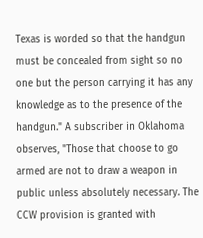Texas is worded so that the handgun must be concealed from sight so no one but the person carrying it has any knowledge as to the presence of the handgun." A subscriber in Oklahoma observes, "Those that choose to go armed are not to draw a weapon in public unless absolutely necessary. The CCW provision is granted with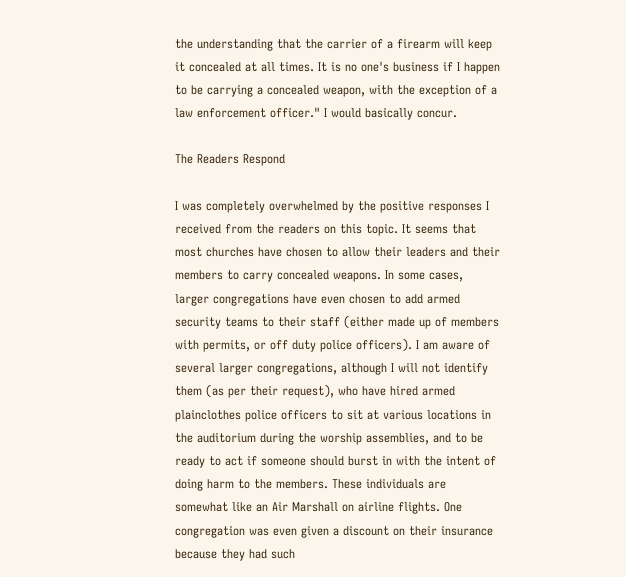the understanding that the carrier of a firearm will keep it concealed at all times. It is no one's business if I happen to be carrying a concealed weapon, with the exception of a law enforcement officer." I would basically concur.

The Readers Respond

I was completely overwhelmed by the positive responses I received from the readers on this topic. It seems that most churches have chosen to allow their leaders and their members to carry concealed weapons. In some cases, larger congregations have even chosen to add armed security teams to their staff (either made up of members with permits, or off duty police officers). I am aware of several larger congregations, although I will not identify them (as per their request), who have hired armed plainclothes police officers to sit at various locations in the auditorium during the worship assemblies, and to be ready to act if someone should burst in with the intent of doing harm to the members. These individuals are somewhat like an Air Marshall on airline flights. One congregation was even given a discount on their insurance because they had such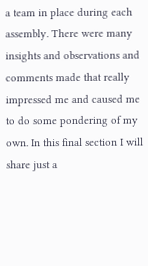a team in place during each assembly. There were many insights and observations and comments made that really impressed me and caused me to do some pondering of my own. In this final section I will share just a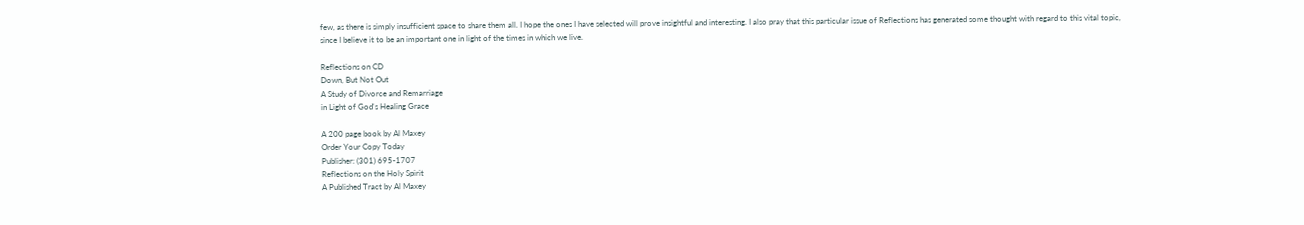few, as there is simply insufficient space to share them all. I hope the ones I have selected will prove insightful and interesting. I also pray that this particular issue of Reflections has generated some thought with regard to this vital topic, since I believe it to be an important one in light of the times in which we live.

Reflections on CD
Down, But Not Out
A Study of Divorce and Remarriage
in Light of God's Healing Grace

A 200 page book by Al Maxey
Order Your Copy Today
Publisher: (301) 695-1707
Reflections on the Holy Spirit
A Published Tract by Al Maxey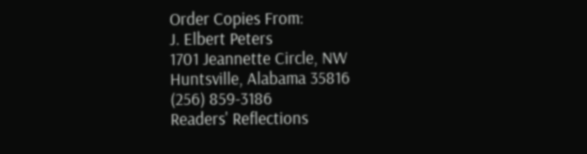Order Copies From:
J. Elbert Peters
1701 Jeannette Circle, NW
Huntsville, Alabama 35816
(256) 859-3186
Readers' Reflections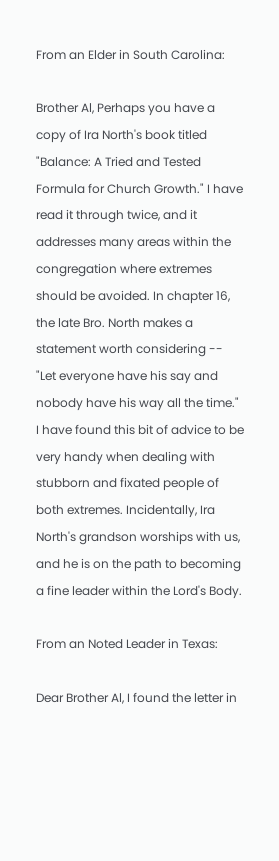From an Elder in South Carolina:

Brother Al, Perhaps you have a copy of Ira North's book titled "Balance: A Tried and Tested Formula for Church Growth." I have read it through twice, and it addresses many areas within the congregation where extremes should be avoided. In chapter 16, the late Bro. North makes a statement worth considering -- "Let everyone have his say and nobody have his way all the time." I have found this bit of advice to be very handy when dealing with stubborn and fixated people of both extremes. Incidentally, Ira North's grandson worships with us, and he is on the path to becoming a fine leader within the Lord's Body.

From an Noted Leader in Texas:

Dear Brother Al, I found the letter in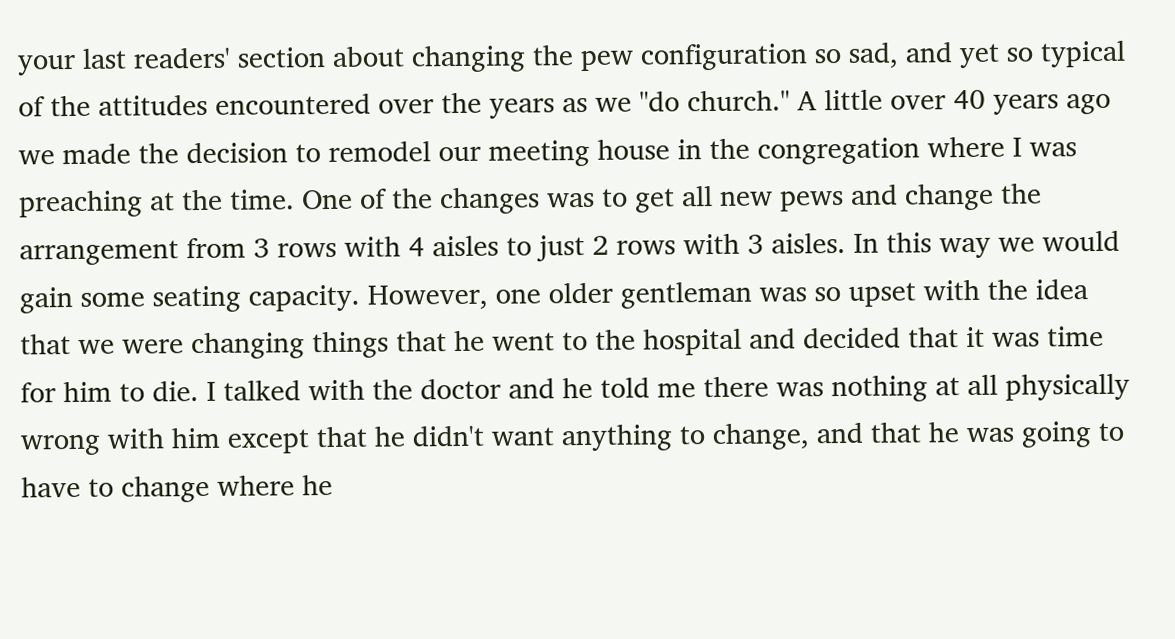your last readers' section about changing the pew configuration so sad, and yet so typical of the attitudes encountered over the years as we "do church." A little over 40 years ago we made the decision to remodel our meeting house in the congregation where I was preaching at the time. One of the changes was to get all new pews and change the arrangement from 3 rows with 4 aisles to just 2 rows with 3 aisles. In this way we would gain some seating capacity. However, one older gentleman was so upset with the idea that we were changing things that he went to the hospital and decided that it was time for him to die. I talked with the doctor and he told me there was nothing at all physically wrong with him except that he didn't want anything to change, and that he was going to have to change where he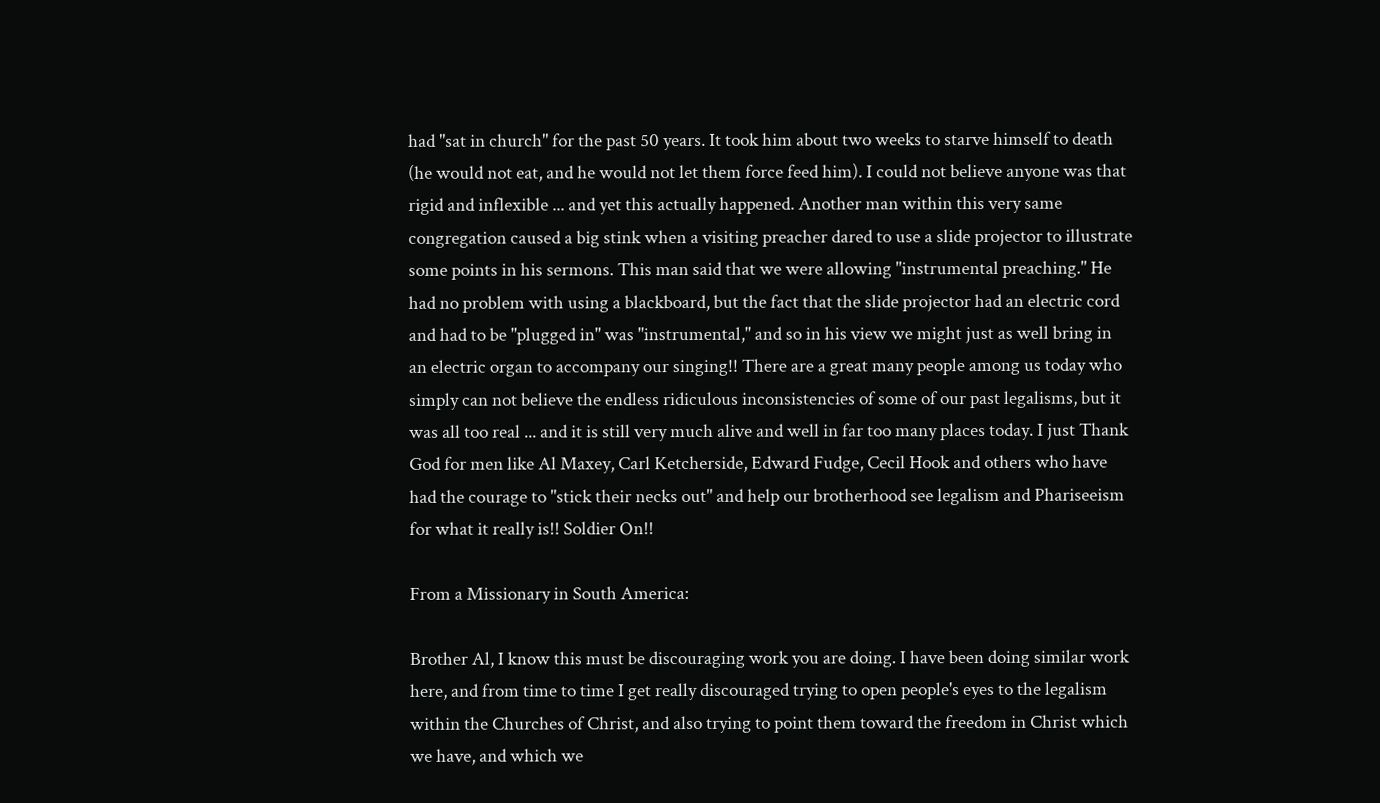had "sat in church" for the past 50 years. It took him about two weeks to starve himself to death (he would not eat, and he would not let them force feed him). I could not believe anyone was that rigid and inflexible ... and yet this actually happened. Another man within this very same congregation caused a big stink when a visiting preacher dared to use a slide projector to illustrate some points in his sermons. This man said that we were allowing "instrumental preaching." He had no problem with using a blackboard, but the fact that the slide projector had an electric cord and had to be "plugged in" was "instrumental," and so in his view we might just as well bring in an electric organ to accompany our singing!! There are a great many people among us today who simply can not believe the endless ridiculous inconsistencies of some of our past legalisms, but it was all too real ... and it is still very much alive and well in far too many places today. I just Thank God for men like Al Maxey, Carl Ketcherside, Edward Fudge, Cecil Hook and others who have had the courage to "stick their necks out" and help our brotherhood see legalism and Phariseeism for what it really is!! Soldier On!!

From a Missionary in South America:

Brother Al, I know this must be discouraging work you are doing. I have been doing similar work here, and from time to time I get really discouraged trying to open people's eyes to the legalism within the Churches of Christ, and also trying to point them toward the freedom in Christ which we have, and which we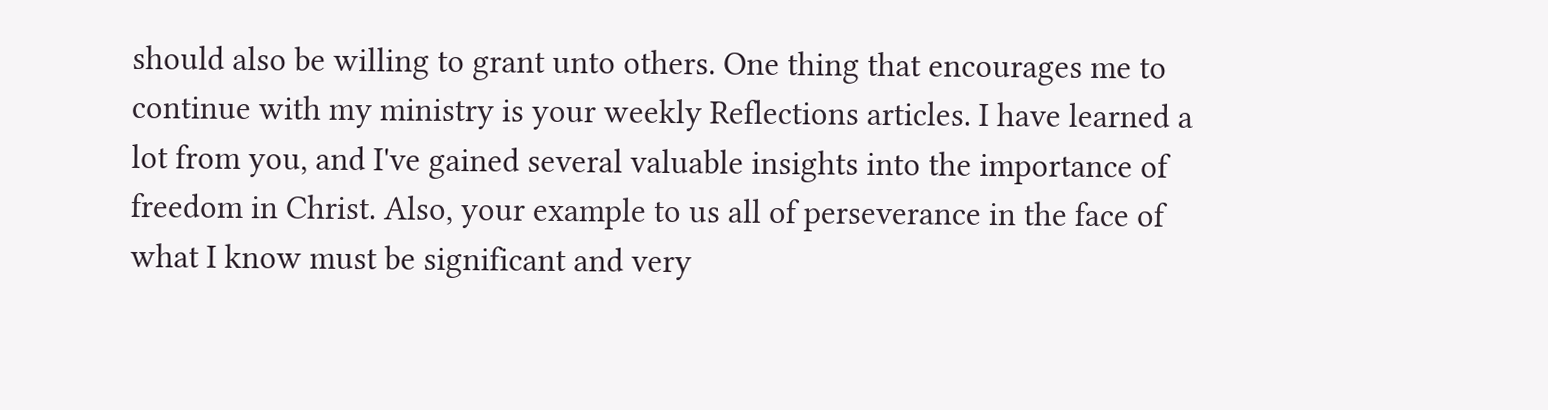should also be willing to grant unto others. One thing that encourages me to continue with my ministry is your weekly Reflections articles. I have learned a lot from you, and I've gained several valuable insights into the importance of freedom in Christ. Also, your example to us all of perseverance in the face of what I know must be significant and very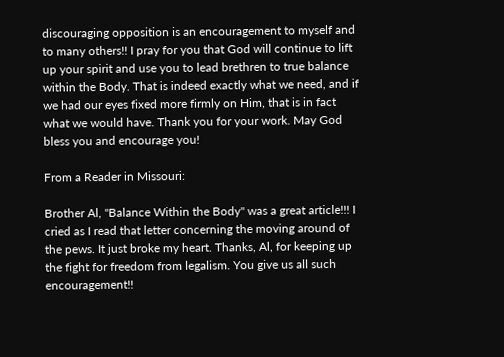discouraging opposition is an encouragement to myself and to many others!! I pray for you that God will continue to lift up your spirit and use you to lead brethren to true balance within the Body. That is indeed exactly what we need, and if we had our eyes fixed more firmly on Him, that is in fact what we would have. Thank you for your work. May God bless you and encourage you!

From a Reader in Missouri:

Brother Al, "Balance Within the Body" was a great article!!! I cried as I read that letter concerning the moving around of the pews. It just broke my heart. Thanks, Al, for keeping up the fight for freedom from legalism. You give us all such encouragement!!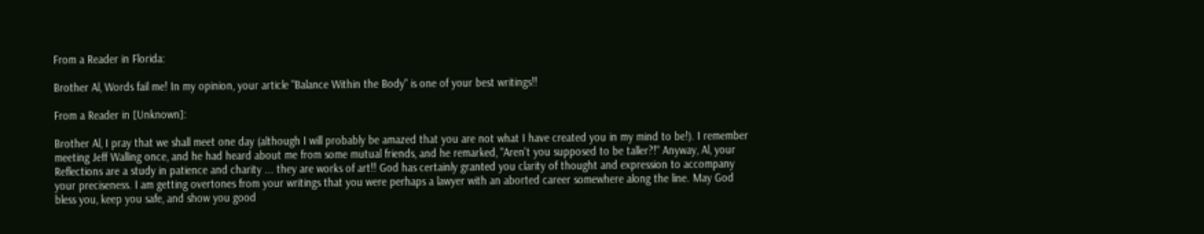From a Reader in Florida:

Brother Al, Words fail me! In my opinion, your article "Balance Within the Body" is one of your best writings!!

From a Reader in [Unknown]:

Brother Al, I pray that we shall meet one day (although I will probably be amazed that you are not what I have created you in my mind to be!). I remember meeting Jeff Walling once, and he had heard about me from some mutual friends, and he remarked, "Aren't you supposed to be taller?!" Anyway, Al, your Reflections are a study in patience and charity ... they are works of art!! God has certainly granted you clarity of thought and expression to accompany your preciseness. I am getting overtones from your writings that you were perhaps a lawyer with an aborted career somewhere along the line. May God bless you, keep you safe, and show you good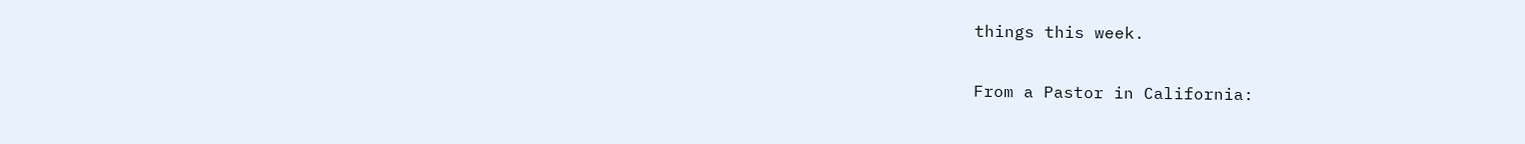things this week.

From a Pastor in California: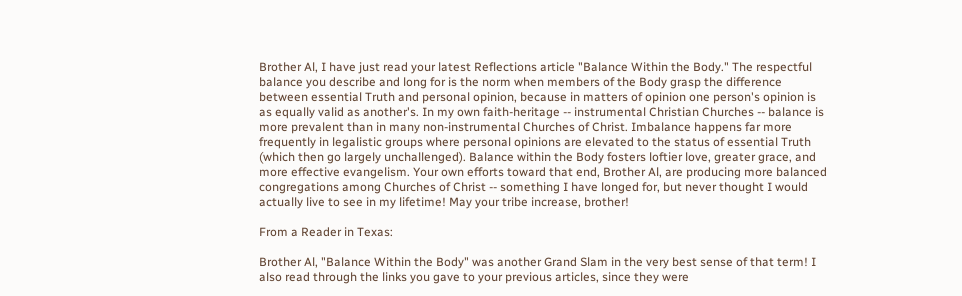Brother Al, I have just read your latest Reflections article "Balance Within the Body." The respectful balance you describe and long for is the norm when members of the Body grasp the difference between essential Truth and personal opinion, because in matters of opinion one person's opinion is as equally valid as another's. In my own faith-heritage -- instrumental Christian Churches -- balance is more prevalent than in many non-instrumental Churches of Christ. Imbalance happens far more frequently in legalistic groups where personal opinions are elevated to the status of essential Truth (which then go largely unchallenged). Balance within the Body fosters loftier love, greater grace, and more effective evangelism. Your own efforts toward that end, Brother Al, are producing more balanced congregations among Churches of Christ -- something I have longed for, but never thought I would actually live to see in my lifetime! May your tribe increase, brother!

From a Reader in Texas:

Brother Al, "Balance Within the Body" was another Grand Slam in the very best sense of that term! I also read through the links you gave to your previous articles, since they were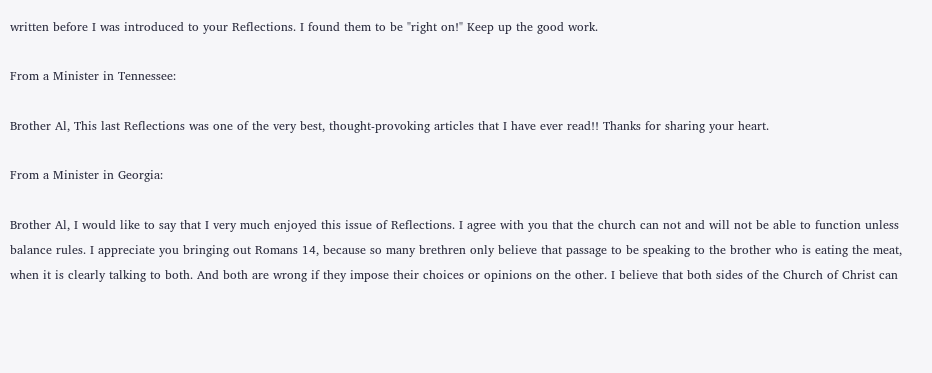written before I was introduced to your Reflections. I found them to be "right on!" Keep up the good work.

From a Minister in Tennessee:

Brother Al, This last Reflections was one of the very best, thought-provoking articles that I have ever read!! Thanks for sharing your heart.

From a Minister in Georgia:

Brother Al, I would like to say that I very much enjoyed this issue of Reflections. I agree with you that the church can not and will not be able to function unless balance rules. I appreciate you bringing out Romans 14, because so many brethren only believe that passage to be speaking to the brother who is eating the meat, when it is clearly talking to both. And both are wrong if they impose their choices or opinions on the other. I believe that both sides of the Church of Christ can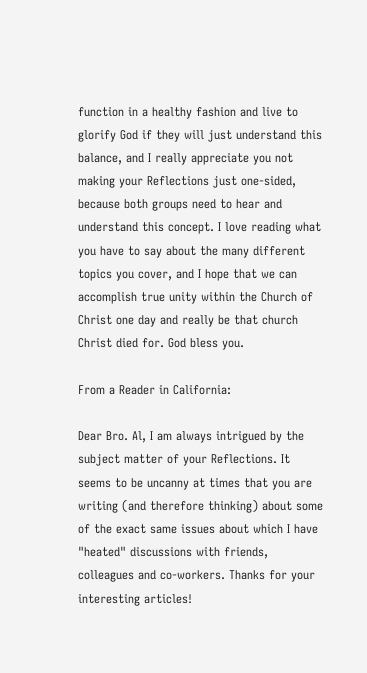function in a healthy fashion and live to glorify God if they will just understand this balance, and I really appreciate you not making your Reflections just one-sided, because both groups need to hear and understand this concept. I love reading what you have to say about the many different topics you cover, and I hope that we can accomplish true unity within the Church of Christ one day and really be that church Christ died for. God bless you.

From a Reader in California:

Dear Bro. Al, I am always intrigued by the subject matter of your Reflections. It seems to be uncanny at times that you are writing (and therefore thinking) about some of the exact same issues about which I have "heated" discussions with friends, colleagues and co-workers. Thanks for your interesting articles!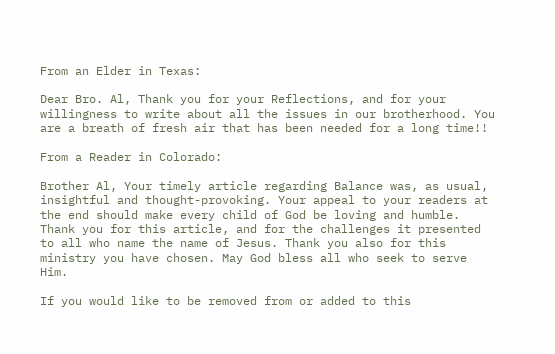From an Elder in Texas:

Dear Bro. Al, Thank you for your Reflections, and for your willingness to write about all the issues in our brotherhood. You are a breath of fresh air that has been needed for a long time!!

From a Reader in Colorado:

Brother Al, Your timely article regarding Balance was, as usual, insightful and thought-provoking. Your appeal to your readers at the end should make every child of God be loving and humble. Thank you for this article, and for the challenges it presented to all who name the name of Jesus. Thank you also for this ministry you have chosen. May God bless all who seek to serve Him.

If you would like to be removed from or added to this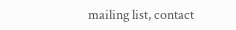mailing list, contact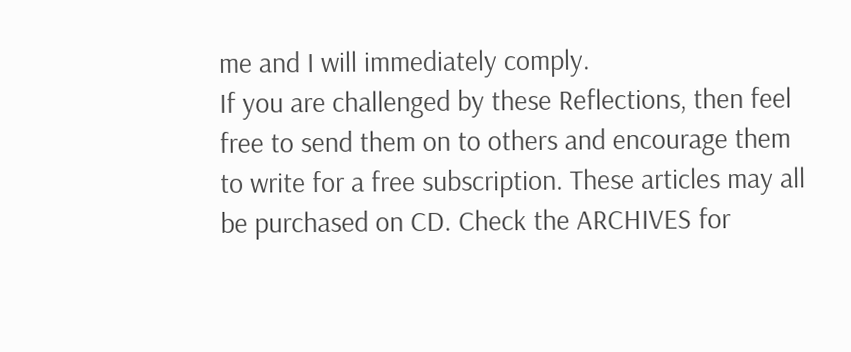me and I will immediately comply.
If you are challenged by these Reflections, then feel
free to send them on to others and encourage them
to write for a free subscription. These articles may all
be purchased on CD. Check the ARCHIVES for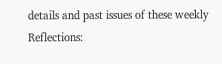details and past issues of these weekly Reflections: